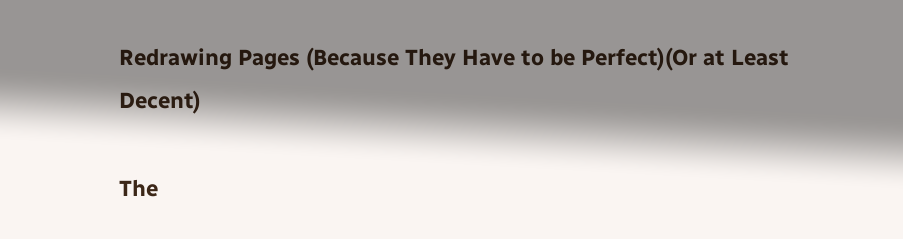Redrawing Pages (Because They Have to be Perfect)(Or at Least Decent)

The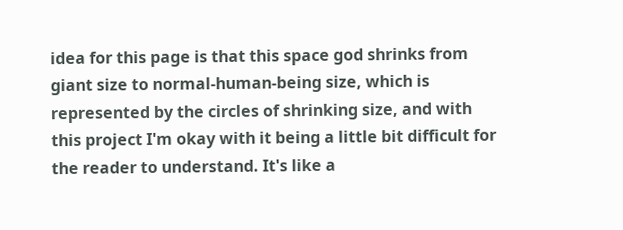idea for this page is that this space god shrinks from giant size to normal-human-being size, which is represented by the circles of shrinking size, and with this project I'm okay with it being a little bit difficult for the reader to understand. It's like a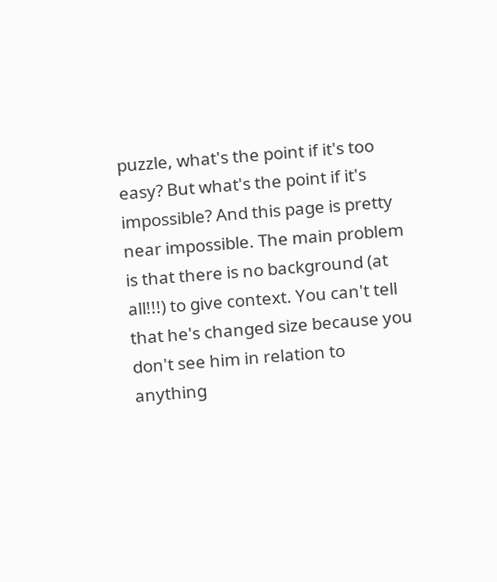puzzle, what's the point if it's too easy? But what's the point if it's impossible? And this page is pretty near impossible. The main problem is that there is no background (at all!!!) to give context. You can't tell that he's changed size because you don't see him in relation to anything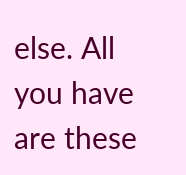else. All you have are these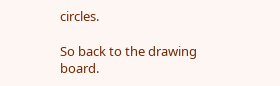circles.

So back to the drawing board.